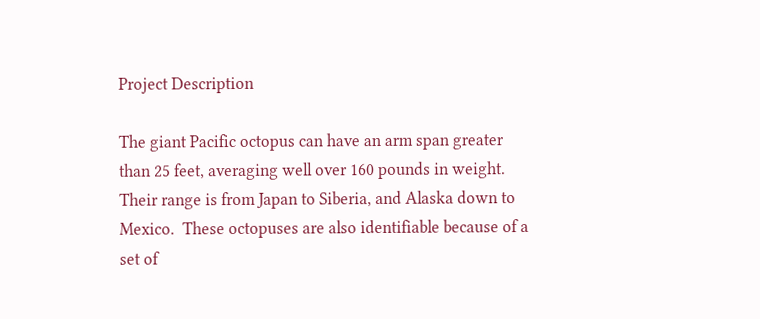Project Description

The giant Pacific octopus can have an arm span greater than 25 feet, averaging well over 160 pounds in weight.  Their range is from Japan to Siberia, and Alaska down to Mexico.  These octopuses are also identifiable because of a set of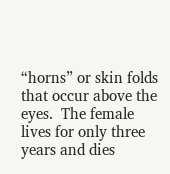“horns” or skin folds that occur above the eyes.  The female lives for only three years and dies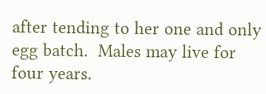after tending to her one and only egg batch.  Males may live for four years.